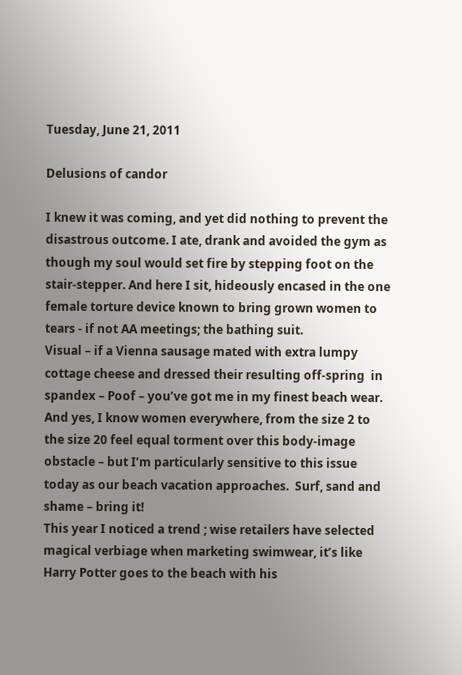Tuesday, June 21, 2011

Delusions of candor

I knew it was coming, and yet did nothing to prevent the disastrous outcome. I ate, drank and avoided the gym as though my soul would set fire by stepping foot on the stair-stepper. And here I sit, hideously encased in the one female torture device known to bring grown women to tears - if not AA meetings; the bathing suit.
Visual – if a Vienna sausage mated with extra lumpy cottage cheese and dressed their resulting off-spring  in spandex – Poof – you’ve got me in my finest beach wear. And yes, I know women everywhere, from the size 2 to the size 20 feel equal torment over this body-image obstacle – but I’m particularly sensitive to this issue today as our beach vacation approaches.  Surf, sand and shame – bring it!
This year I noticed a trend ; wise retailers have selected magical verbiage when marketing swimwear, it’s like Harry Potter goes to the beach with his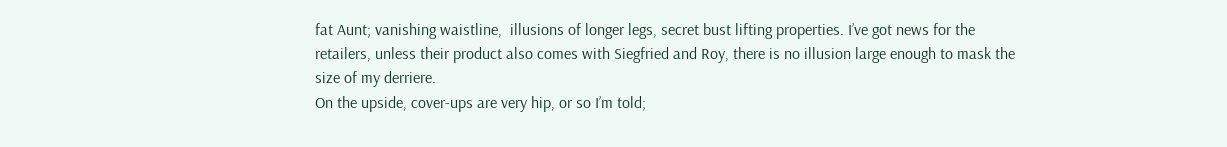fat Aunt; vanishing waistline,  illusions of longer legs, secret bust lifting properties. I’ve got news for the retailers, unless their product also comes with Siegfried and Roy, there is no illusion large enough to mask the size of my derriere.
On the upside, cover-ups are very hip, or so I’m told;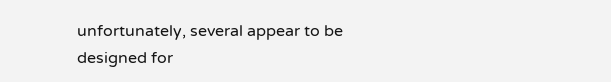unfortunately, several appear to be designed for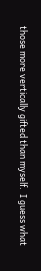those more vertically gifted than myself.  I guess what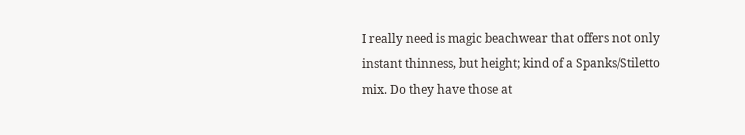I really need is magic beachwear that offers not only instant thinness, but height; kind of a Spanks/Stiletto mix. Do they have those at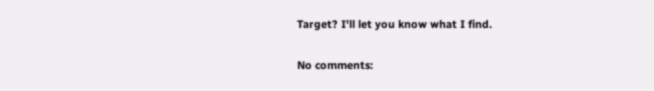Target? I'll let you know what I find.

No comments: